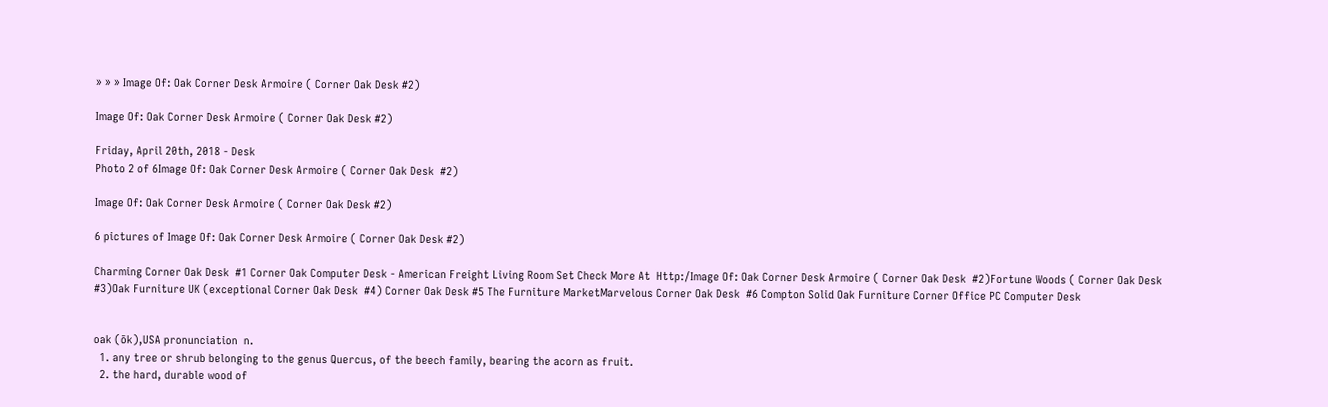» » » Image Of: Oak Corner Desk Armoire ( Corner Oak Desk #2)

Image Of: Oak Corner Desk Armoire ( Corner Oak Desk #2)

Friday, April 20th, 2018 - Desk
Photo 2 of 6Image Of: Oak Corner Desk Armoire ( Corner Oak Desk  #2)

Image Of: Oak Corner Desk Armoire ( Corner Oak Desk #2)

6 pictures of Image Of: Oak Corner Desk Armoire ( Corner Oak Desk #2)

Charming Corner Oak Desk  #1 Corner Oak Computer Desk - American Freight Living Room Set Check More At  Http:/Image Of: Oak Corner Desk Armoire ( Corner Oak Desk  #2)Fortune Woods ( Corner Oak Desk  #3)Oak Furniture UK (exceptional Corner Oak Desk  #4) Corner Oak Desk #5 The Furniture MarketMarvelous Corner Oak Desk  #6 Compton Solid Oak Furniture Corner Office PC Computer Desk


oak (ōk),USA pronunciation  n.
  1. any tree or shrub belonging to the genus Quercus, of the beech family, bearing the acorn as fruit.
  2. the hard, durable wood of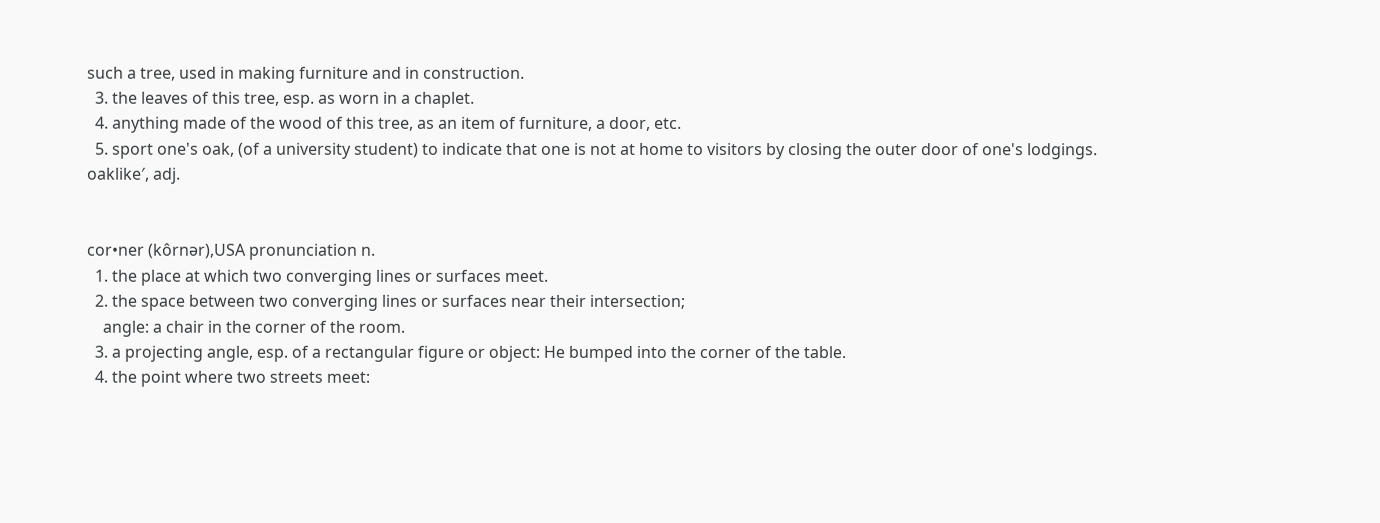such a tree, used in making furniture and in construction.
  3. the leaves of this tree, esp. as worn in a chaplet.
  4. anything made of the wood of this tree, as an item of furniture, a door, etc.
  5. sport one's oak, (of a university student) to indicate that one is not at home to visitors by closing the outer door of one's lodgings.
oaklike′, adj.


cor•ner (kôrnər),USA pronunciation n.
  1. the place at which two converging lines or surfaces meet.
  2. the space between two converging lines or surfaces near their intersection;
    angle: a chair in the corner of the room.
  3. a projecting angle, esp. of a rectangular figure or object: He bumped into the corner of the table.
  4. the point where two streets meet: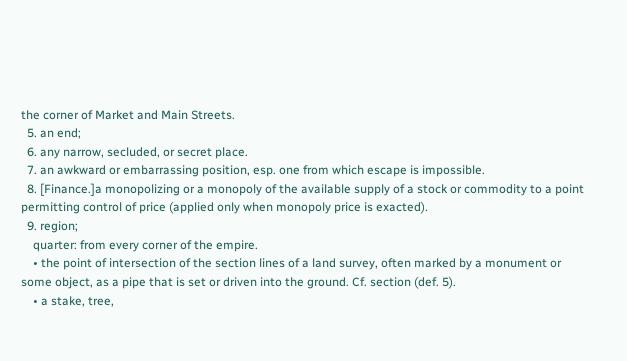the corner of Market and Main Streets.
  5. an end;
  6. any narrow, secluded, or secret place.
  7. an awkward or embarrassing position, esp. one from which escape is impossible.
  8. [Finance.]a monopolizing or a monopoly of the available supply of a stock or commodity to a point permitting control of price (applied only when monopoly price is exacted).
  9. region;
    quarter: from every corner of the empire.
    • the point of intersection of the section lines of a land survey, often marked by a monument or some object, as a pipe that is set or driven into the ground. Cf. section (def. 5).
    • a stake, tree,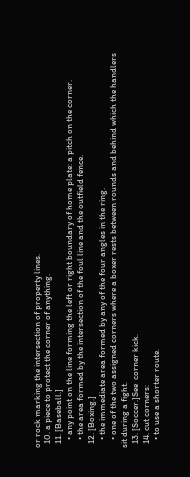or rock marking the intersection of property lines.
  10. a piece to protect the corner of anything.
  11. [Baseball.]
    • any point on the line forming the left or right boundary of home plate: a pitch on the corner.
    • the area formed by the intersection of the foul line and the outfield fence.
  12. [Boxing.]
    • the immediate area formed by any of the four angles in the ring.
    • one of the two assigned corners where a boxer rests between rounds and behind which the handlers sit during a fight.
  13. [Soccer.]See  corner kick.
  14. cut corners:
    • to use a shorter route.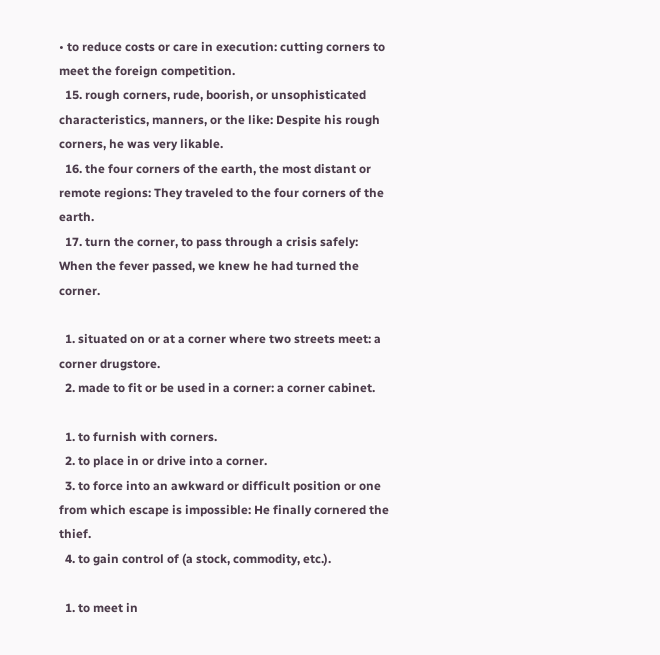• to reduce costs or care in execution: cutting corners to meet the foreign competition.
  15. rough corners, rude, boorish, or unsophisticated characteristics, manners, or the like: Despite his rough corners, he was very likable.
  16. the four corners of the earth, the most distant or remote regions: They traveled to the four corners of the earth.
  17. turn the corner, to pass through a crisis safely: When the fever passed, we knew he had turned the corner.

  1. situated on or at a corner where two streets meet: a corner drugstore.
  2. made to fit or be used in a corner: a corner cabinet.

  1. to furnish with corners.
  2. to place in or drive into a corner.
  3. to force into an awkward or difficult position or one from which escape is impossible: He finally cornered the thief.
  4. to gain control of (a stock, commodity, etc.).

  1. to meet in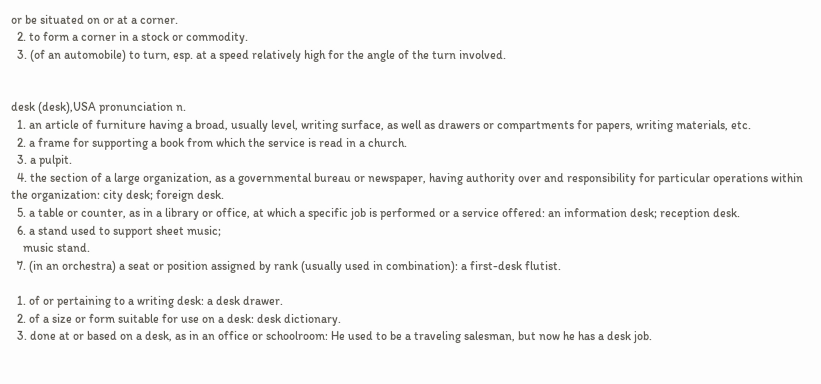or be situated on or at a corner.
  2. to form a corner in a stock or commodity.
  3. (of an automobile) to turn, esp. at a speed relatively high for the angle of the turn involved.


desk (desk),USA pronunciation n.
  1. an article of furniture having a broad, usually level, writing surface, as well as drawers or compartments for papers, writing materials, etc.
  2. a frame for supporting a book from which the service is read in a church.
  3. a pulpit.
  4. the section of a large organization, as a governmental bureau or newspaper, having authority over and responsibility for particular operations within the organization: city desk; foreign desk.
  5. a table or counter, as in a library or office, at which a specific job is performed or a service offered: an information desk; reception desk.
  6. a stand used to support sheet music;
    music stand.
  7. (in an orchestra) a seat or position assigned by rank (usually used in combination): a first-desk flutist.

  1. of or pertaining to a writing desk: a desk drawer.
  2. of a size or form suitable for use on a desk: desk dictionary.
  3. done at or based on a desk, as in an office or schoolroom: He used to be a traveling salesman, but now he has a desk job.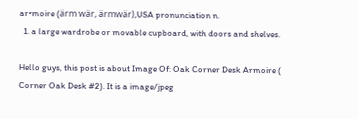ar•moire (ärm wär, ärmwär),USA pronunciation n.
  1. a large wardrobe or movable cupboard, with doors and shelves.

Hello guys, this post is about Image Of: Oak Corner Desk Armoire ( Corner Oak Desk #2). It is a image/jpeg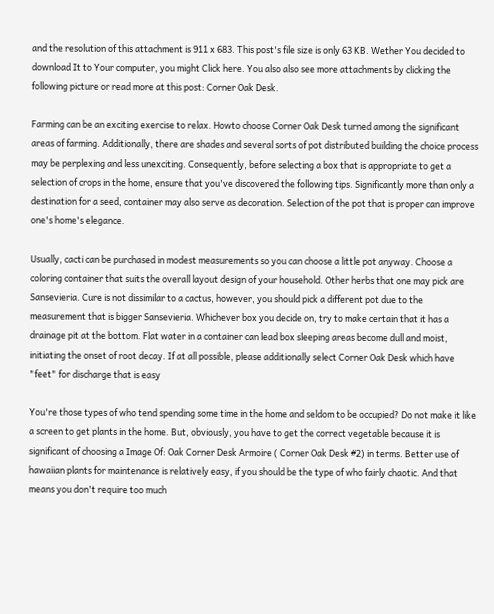and the resolution of this attachment is 911 x 683. This post's file size is only 63 KB. Wether You decided to download It to Your computer, you might Click here. You also also see more attachments by clicking the following picture or read more at this post: Corner Oak Desk.

Farming can be an exciting exercise to relax. Howto choose Corner Oak Desk turned among the significant areas of farming. Additionally, there are shades and several sorts of pot distributed building the choice process may be perplexing and less unexciting. Consequently, before selecting a box that is appropriate to get a selection of crops in the home, ensure that you've discovered the following tips. Significantly more than only a destination for a seed, container may also serve as decoration. Selection of the pot that is proper can improve one's home's elegance.

Usually, cacti can be purchased in modest measurements so you can choose a little pot anyway. Choose a coloring container that suits the overall layout design of your household. Other herbs that one may pick are Sansevieria. Cure is not dissimilar to a cactus, however, you should pick a different pot due to the measurement that is bigger Sansevieria. Whichever box you decide on, try to make certain that it has a drainage pit at the bottom. Flat water in a container can lead box sleeping areas become dull and moist, initiating the onset of root decay. If at all possible, please additionally select Corner Oak Desk which have "feet" for discharge that is easy

You're those types of who tend spending some time in the home and seldom to be occupied? Do not make it like a screen to get plants in the home. But, obviously, you have to get the correct vegetable because it is significant of choosing a Image Of: Oak Corner Desk Armoire ( Corner Oak Desk #2) in terms. Better use of hawaiian plants for maintenance is relatively easy, if you should be the type of who fairly chaotic. And that means you don't require too much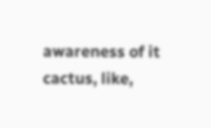awareness of it cactus, like,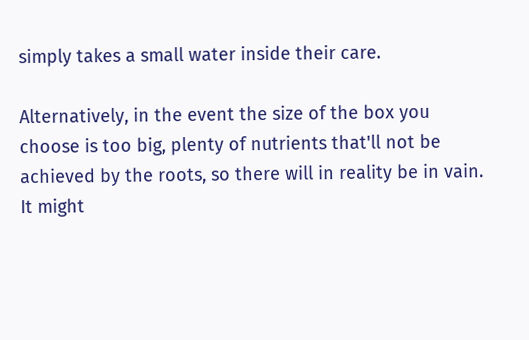simply takes a small water inside their care.

Alternatively, in the event the size of the box you choose is too big, plenty of nutrients that'll not be achieved by the roots, so there will in reality be in vain. It might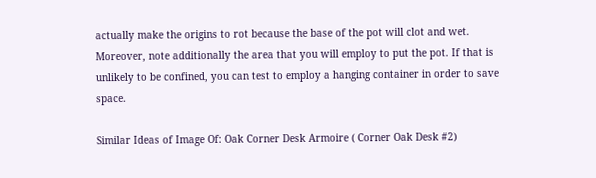actually make the origins to rot because the base of the pot will clot and wet. Moreover, note additionally the area that you will employ to put the pot. If that is unlikely to be confined, you can test to employ a hanging container in order to save space.

Similar Ideas of Image Of: Oak Corner Desk Armoire ( Corner Oak Desk #2)